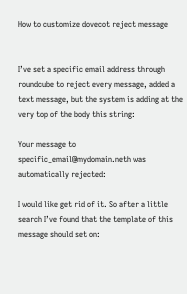How to customize dovecot reject message


I’ve set a specific email address through roundcube to reject every message, added a text message, but the system is adding at the very top of the body this string:

Your message to specific_email@mydomain.neth was automatically rejected:

I would like get rid of it. So after a little search I’ve found that the template of this message should set on: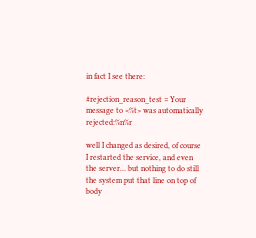in fact I see there:

#rejection_reason_test = Your message to <%t> was automatically rejected:%n%r

well I changed as desired, of course I restarted the service, and even the server… but nothing to do still the system put that line on top of body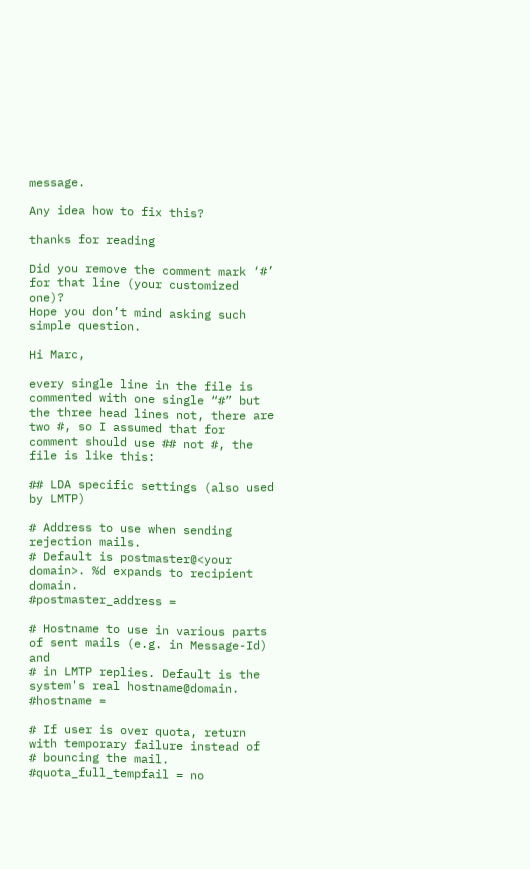message.

Any idea how to fix this?

thanks for reading

Did you remove the comment mark ‘#’ for that line (your customized one)?
Hope you don’t mind asking such simple question.

Hi Marc,

every single line in the file is commented with one single “#” but the three head lines not, there are two #, so I assumed that for comment should use ## not #, the file is like this:

## LDA specific settings (also used by LMTP)

# Address to use when sending rejection mails.
# Default is postmaster@<your domain>. %d expands to recipient domain.
#postmaster_address =

# Hostname to use in various parts of sent mails (e.g. in Message-Id) and
# in LMTP replies. Default is the system's real hostname@domain.
#hostname =

# If user is over quota, return with temporary failure instead of
# bouncing the mail.
#quota_full_tempfail = no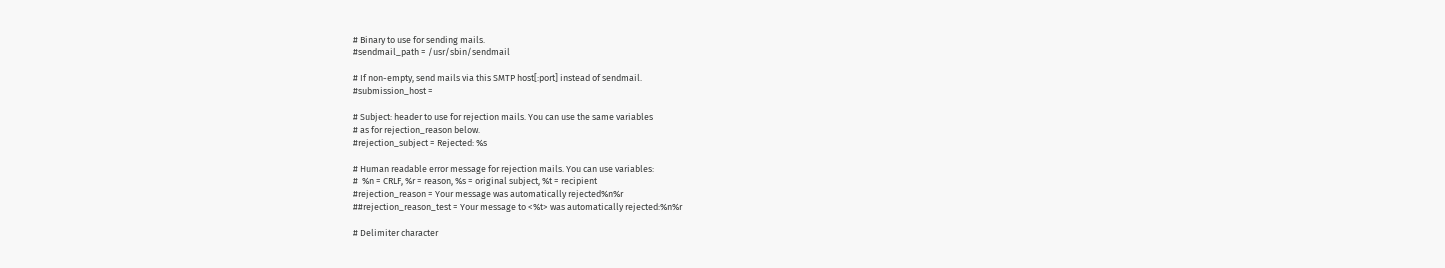# Binary to use for sending mails.
#sendmail_path = /usr/sbin/sendmail

# If non-empty, send mails via this SMTP host[:port] instead of sendmail.
#submission_host =

# Subject: header to use for rejection mails. You can use the same variables
# as for rejection_reason below.
#rejection_subject = Rejected: %s

# Human readable error message for rejection mails. You can use variables:
#  %n = CRLF, %r = reason, %s = original subject, %t = recipient
#rejection_reason = Your message was automatically rejected%n%r
##rejection_reason_test = Your message to <%t> was automatically rejected:%n%r

# Delimiter character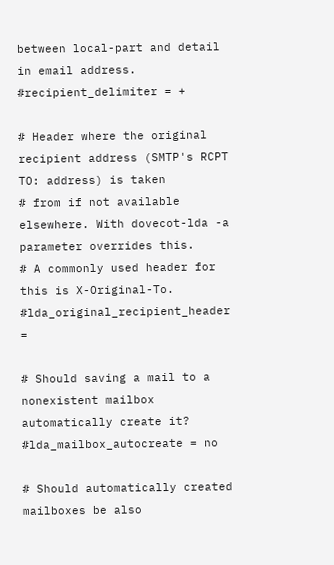between local-part and detail in email address.
#recipient_delimiter = +

# Header where the original recipient address (SMTP's RCPT TO: address) is taken
# from if not available elsewhere. With dovecot-lda -a parameter overrides this.
# A commonly used header for this is X-Original-To.
#lda_original_recipient_header =

# Should saving a mail to a nonexistent mailbox automatically create it?
#lda_mailbox_autocreate = no

# Should automatically created mailboxes be also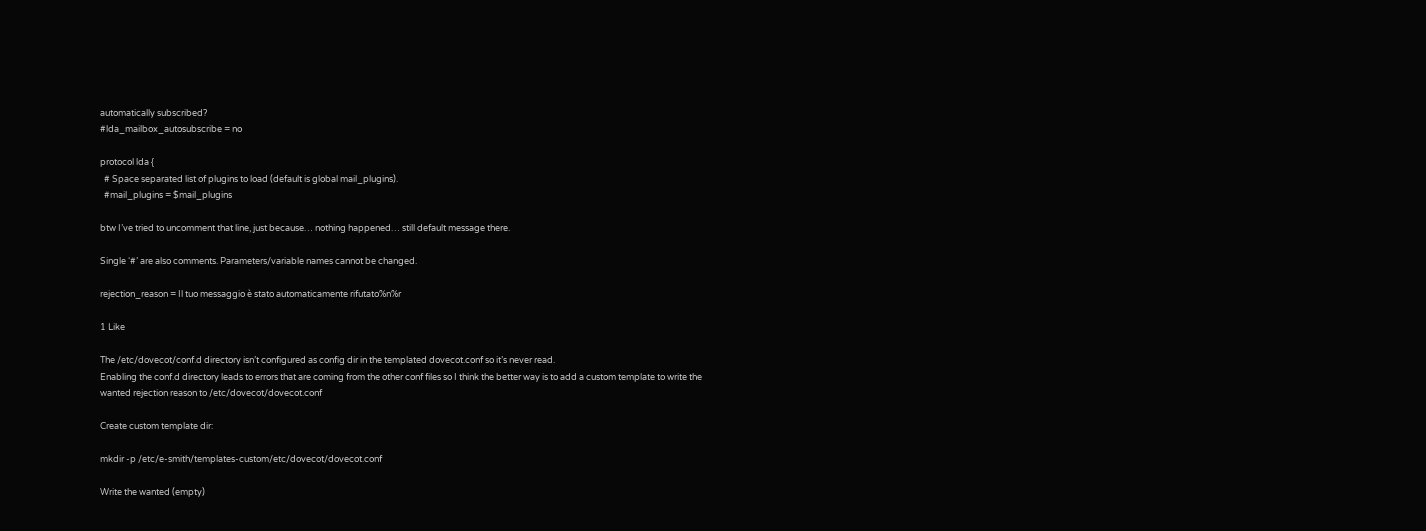automatically subscribed?
#lda_mailbox_autosubscribe = no

protocol lda {
  # Space separated list of plugins to load (default is global mail_plugins).
  #mail_plugins = $mail_plugins

btw I’ve tried to uncomment that line, just because… nothing happened… still default message there.

Single ‘#’ are also comments. Parameters/variable names cannot be changed.

rejection_reason = Il tuo messaggio è stato automaticamente rifutato%n%r

1 Like

The /etc/dovecot/conf.d directory isn’t configured as config dir in the templated dovecot.conf so it’s never read.
Enabling the conf.d directory leads to errors that are coming from the other conf files so I think the better way is to add a custom template to write the wanted rejection reason to /etc/dovecot/dovecot.conf

Create custom template dir:

mkdir -p /etc/e-smith/templates-custom/etc/dovecot/dovecot.conf

Write the wanted (empty)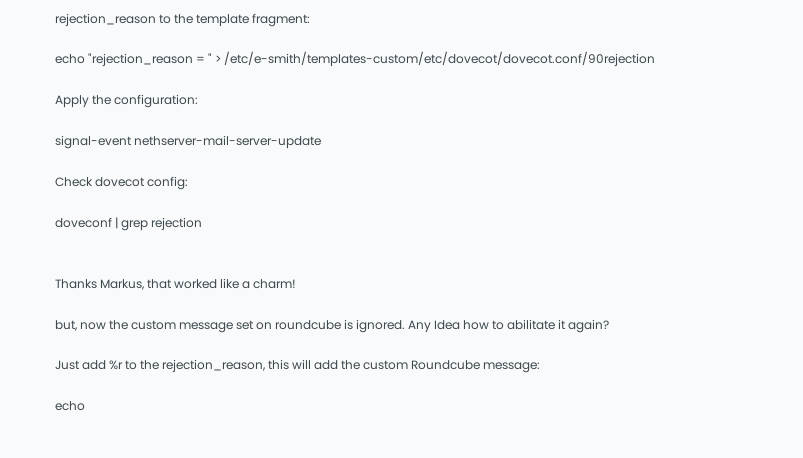rejection_reason to the template fragment:

echo "rejection_reason = " > /etc/e-smith/templates-custom/etc/dovecot/dovecot.conf/90rejection

Apply the configuration:

signal-event nethserver-mail-server-update

Check dovecot config:

doveconf | grep rejection


Thanks Markus, that worked like a charm!

but, now the custom message set on roundcube is ignored. Any Idea how to abilitate it again?

Just add %r to the rejection_reason, this will add the custom Roundcube message:

echo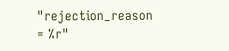"rejection_reason = %r"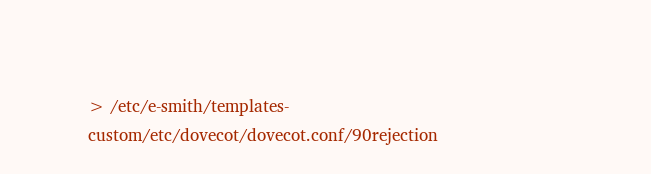> /etc/e-smith/templates-custom/etc/dovecot/dovecot.conf/90rejection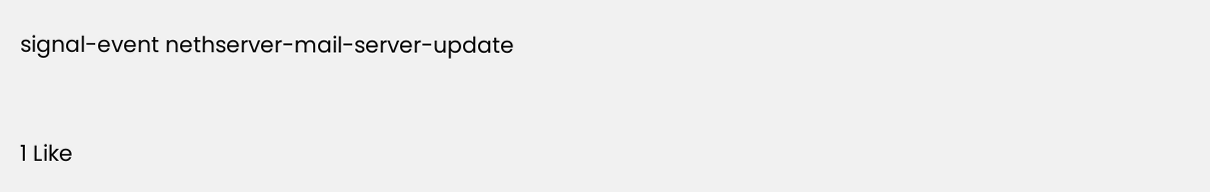signal-event nethserver-mail-server-update



1 Like